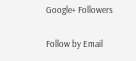Google+ Followers

Follow by Email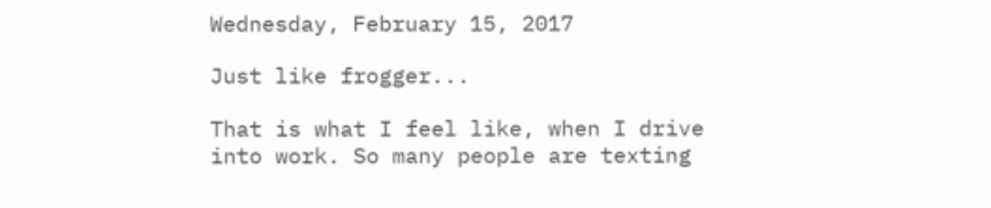Wednesday, February 15, 2017

Just like frogger...

That is what I feel like, when I drive into work. So many people are texting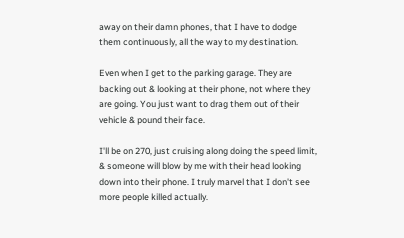away on their damn phones, that I have to dodge them continuously, all the way to my destination.

Even when I get to the parking garage. They are backing out & looking at their phone, not where they are going. You just want to drag them out of their vehicle & pound their face.

I'll be on 270, just cruising along doing the speed limit, & someone will blow by me with their head looking down into their phone. I truly marvel that I don't see more people killed actually.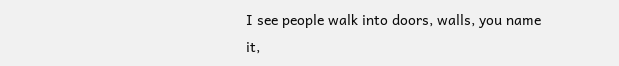I see people walk into doors, walls, you name it,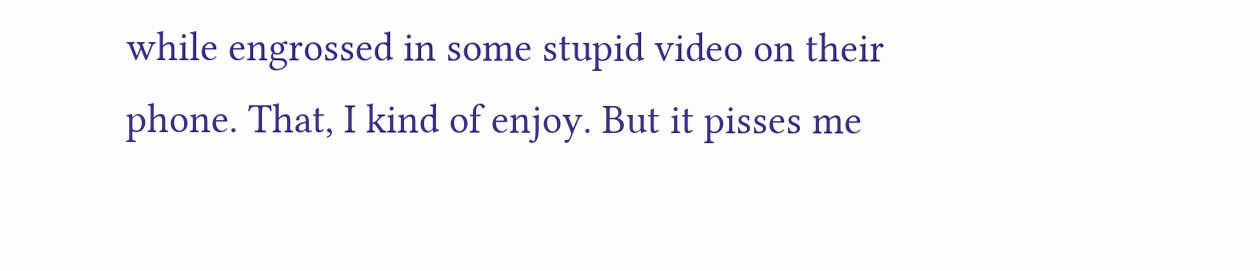while engrossed in some stupid video on their phone. That, I kind of enjoy. But it pisses me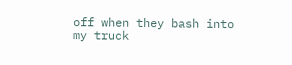off when they bash into my truck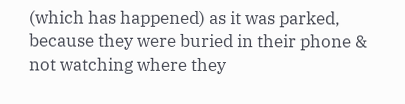(which has happened) as it was parked, because they were buried in their phone & not watching where they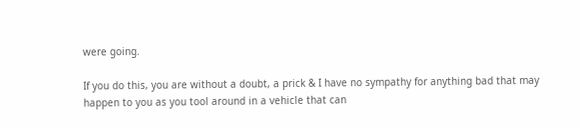were going.

If you do this, you are without a doubt, a prick & I have no sympathy for anything bad that may happen to you as you tool around in a vehicle that can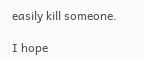easily kill someone.

I hope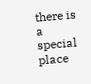there is a special place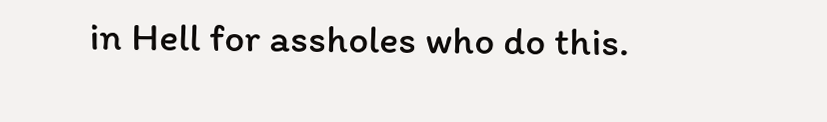in Hell for assholes who do this.